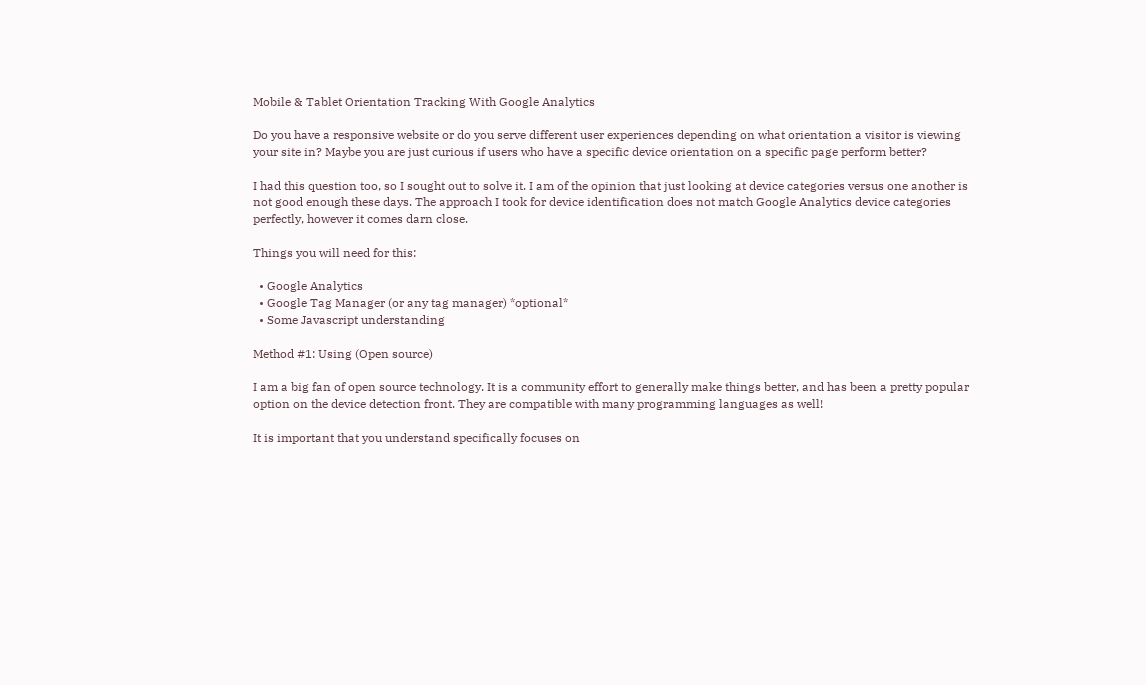Mobile & Tablet Orientation Tracking With Google Analytics

Do you have a responsive website or do you serve different user experiences depending on what orientation a visitor is viewing your site in? Maybe you are just curious if users who have a specific device orientation on a specific page perform better?

I had this question too, so I sought out to solve it. I am of the opinion that just looking at device categories versus one another is not good enough these days. The approach I took for device identification does not match Google Analytics device categories perfectly, however it comes darn close.

Things you will need for this:

  • Google Analytics
  • Google Tag Manager (or any tag manager) *optional*
  • Some Javascript understanding

Method #1: Using (Open source)

I am a big fan of open source technology. It is a community effort to generally make things better, and has been a pretty popular option on the device detection front. They are compatible with many programming languages as well!

It is important that you understand specifically focuses on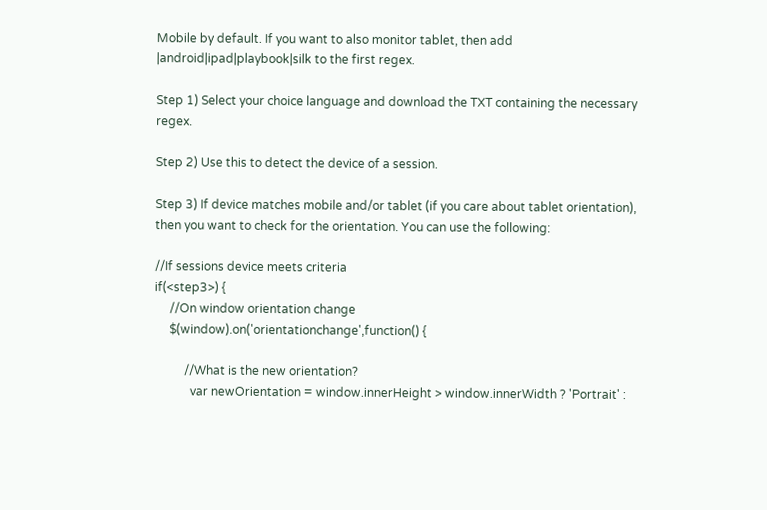Mobile by default. If you want to also monitor tablet, then add |android|ipad|playbook|silk to the first regex.

Step 1) Select your choice language and download the TXT containing the necessary regex.

Step 2) Use this to detect the device of a session.

Step 3) If device matches mobile and/or tablet (if you care about tablet orientation), then you want to check for the orientation. You can use the following:

//If sessions device meets criteria
if(<step3>) {
     //On window orientation change
     $(window).on('orientationchange',function() {

          //What is the new orientation?
            var newOrientation = window.innerHeight > window.innerWidth ? 'Portrait' :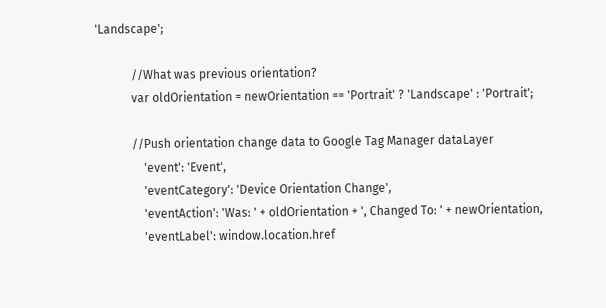'Landscape';

            //What was previous orientation?
            var oldOrientation = newOrientation == 'Portrait' ? 'Landscape' : 'Portrait';

            //Push orientation change data to Google Tag Manager dataLayer
                'event': 'Event',
                'eventCategory': 'Device Orientation Change',
                'eventAction': 'Was: ' + oldOrientation + ', Changed To: ' + newOrientation,
                'eventLabel': window.location.href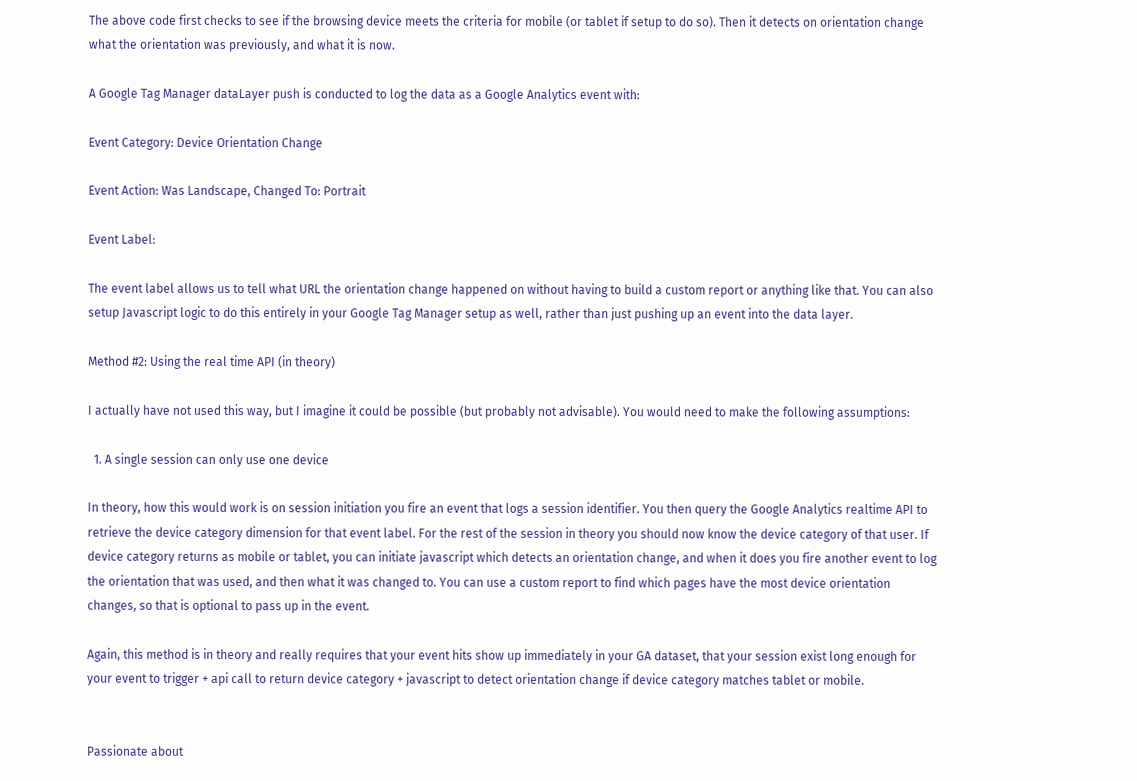The above code first checks to see if the browsing device meets the criteria for mobile (or tablet if setup to do so). Then it detects on orientation change what the orientation was previously, and what it is now.

A Google Tag Manager dataLayer push is conducted to log the data as a Google Analytics event with:

Event Category: Device Orientation Change

Event Action: Was Landscape, Changed To: Portrait

Event Label:

The event label allows us to tell what URL the orientation change happened on without having to build a custom report or anything like that. You can also setup Javascript logic to do this entirely in your Google Tag Manager setup as well, rather than just pushing up an event into the data layer.

Method #2: Using the real time API (in theory)

I actually have not used this way, but I imagine it could be possible (but probably not advisable). You would need to make the following assumptions:

  1. A single session can only use one device

In theory, how this would work is on session initiation you fire an event that logs a session identifier. You then query the Google Analytics realtime API to retrieve the device category dimension for that event label. For the rest of the session in theory you should now know the device category of that user. If device category returns as mobile or tablet, you can initiate javascript which detects an orientation change, and when it does you fire another event to log the orientation that was used, and then what it was changed to. You can use a custom report to find which pages have the most device orientation changes, so that is optional to pass up in the event.

Again, this method is in theory and really requires that your event hits show up immediately in your GA dataset, that your session exist long enough for your event to trigger + api call to return device category + javascript to detect orientation change if device category matches tablet or mobile.


Passionate about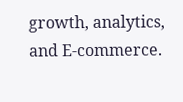growth, analytics, and E-commerce.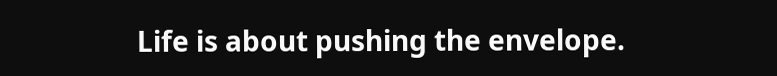Life is about pushing the envelope.